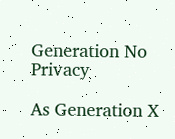Generation No Privacy

As Generation X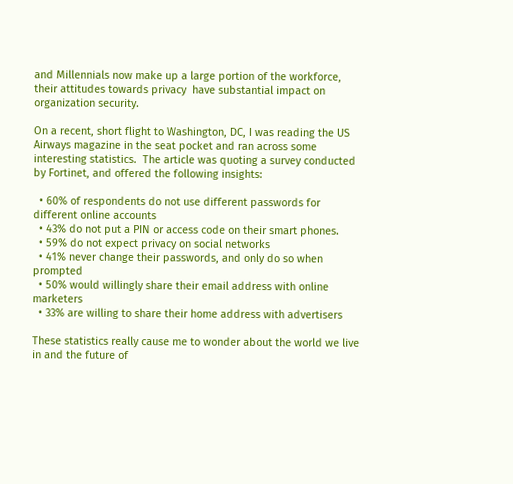and Millennials now make up a large portion of the workforce, their attitudes towards privacy  have substantial impact on organization security.

On a recent, short flight to Washington, DC, I was reading the US Airways magazine in the seat pocket and ran across some interesting statistics.  The article was quoting a survey conducted by Fortinet, and offered the following insights:

  • 60% of respondents do not use different passwords for different online accounts
  • 43% do not put a PIN or access code on their smart phones.
  • 59% do not expect privacy on social networks
  • 41% never change their passwords, and only do so when prompted
  • 50% would willingly share their email address with online marketers
  • 33% are willing to share their home address with advertisers

These statistics really cause me to wonder about the world we live in and the future of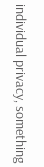individual privacy, something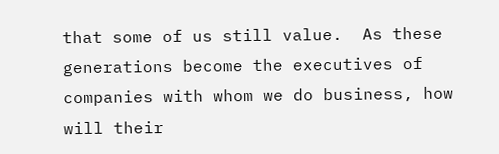that some of us still value.  As these generations become the executives of companies with whom we do business, how will their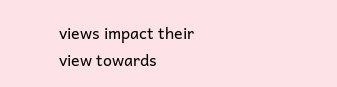views impact their view towards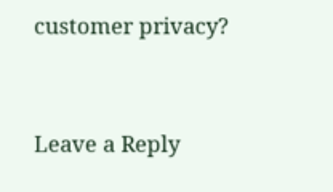customer privacy?


Leave a Reply